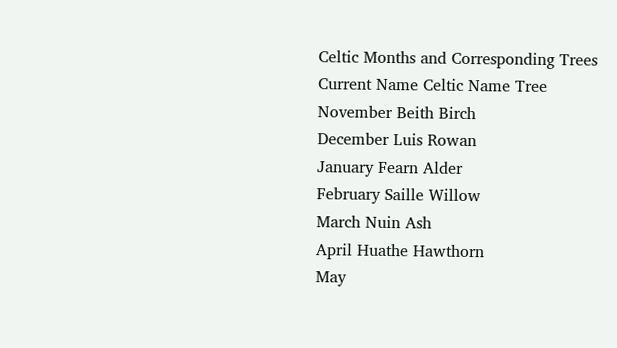Celtic Months and Corresponding Trees
Current Name Celtic Name Tree
November Beith Birch
December Luis Rowan
January Fearn Alder
February Saille Willow
March Nuin Ash
April Huathe Hawthorn
May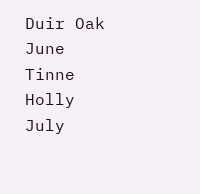Duir Oak
June Tinne Holly
July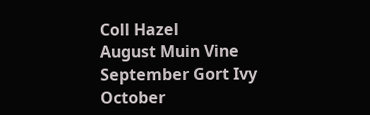Coll Hazel
August Muin Vine
September Gort Ivy
October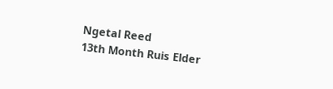Ngetal Reed
13th Month Ruis Elder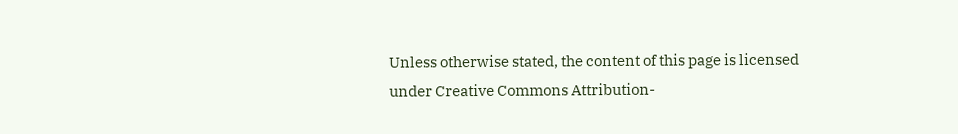Unless otherwise stated, the content of this page is licensed under Creative Commons Attribution-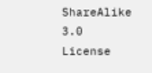ShareAlike 3.0 License